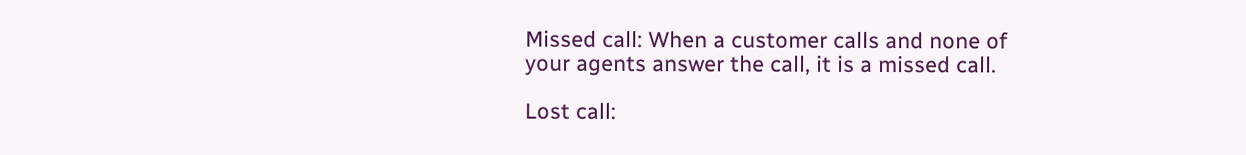Missed call: When a customer calls and none of your agents answer the call, it is a missed call.

Lost call: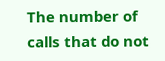The number of calls that do not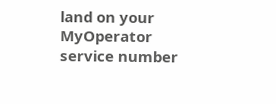land on your MyOperator service number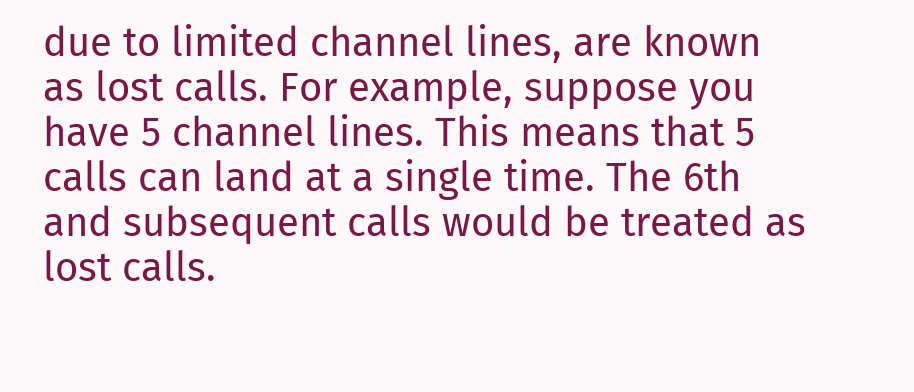due to limited channel lines, are known as lost calls. For example, suppose you have 5 channel lines. This means that 5 calls can land at a single time. The 6th and subsequent calls would be treated as lost calls.